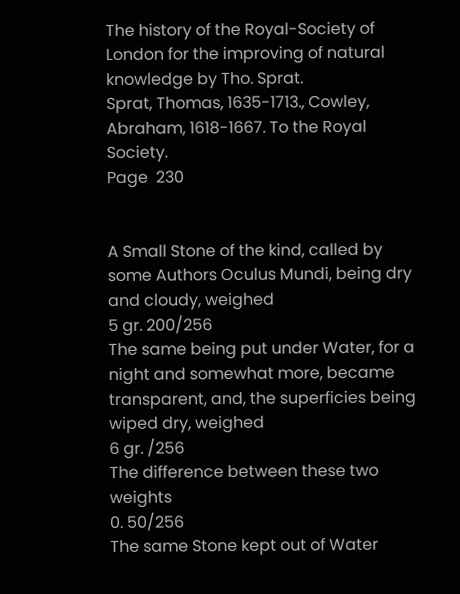The history of the Royal-Society of London for the improving of natural knowledge by Tho. Sprat.
Sprat, Thomas, 1635-1713., Cowley, Abraham, 1618-1667. To the Royal Society.
Page  230


A Small Stone of the kind, called by some Authors Oculus Mundi, being dry and cloudy, weighed
5 gr. 200/256
The same being put under Water, for a night and somewhat more, became transparent, and, the superficies being wiped dry, weighed
6 gr. /256
The difference between these two weights
0. 50/256
The same Stone kept out of Water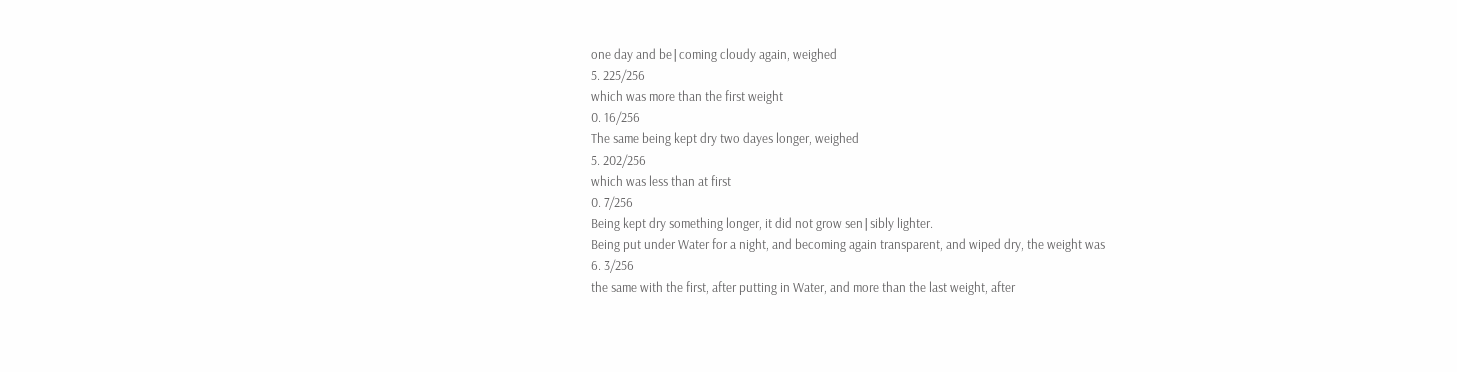one day and be∣coming cloudy again, weighed
5. 225/256
which was more than the first weight
0. 16/256
The same being kept dry two dayes longer, weighed
5. 202/256
which was less than at first
0. 7/256
Being kept dry something longer, it did not grow sen∣sibly lighter.
Being put under Water for a night, and becoming again transparent, and wiped dry, the weight was
6. 3/256
the same with the first, after putting in Water, and more than the last weight, after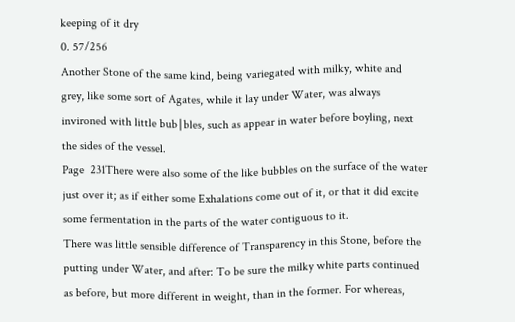keeping of it dry
0. 57/256
Another Stone of the same kind, being variegated with milky, white and grey, like some sort of Agates, while it lay under Water, was always invironed with little bub∣bles, such as appear in water before boyling, next the sides of the vessel.
Page  231There were also some of the like bubbles on the surface of the water just over it; as if either some Exhalations come out of it, or that it did excite some fermentation in the parts of the water contiguous to it.
There was little sensible difference of Transparency in this Stone, before the putting under Water, and after: To be sure the milky white parts continued as before, but more different in weight, than in the former. For whereas,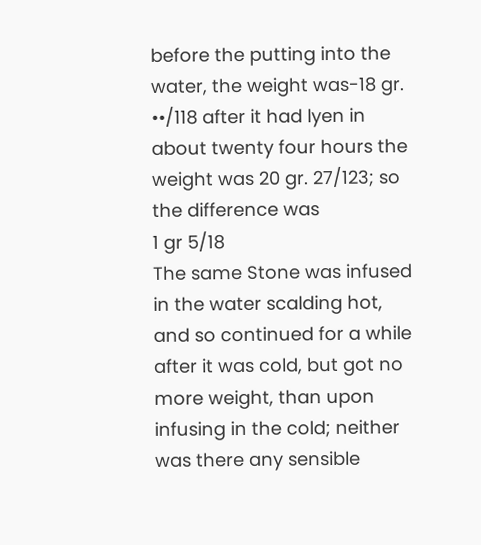before the putting into the water, the weight was-18 gr. ••/118 after it had lyen in about twenty four hours the weight was 20 gr. 27/123; so the difference was
1 gr 5/18
The same Stone was infused in the water scalding hot, and so continued for a while after it was cold, but got no more weight, than upon infusing in the cold; neither was there any sensible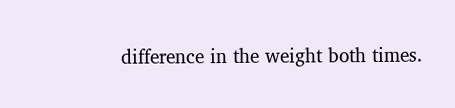difference in the weight both times.